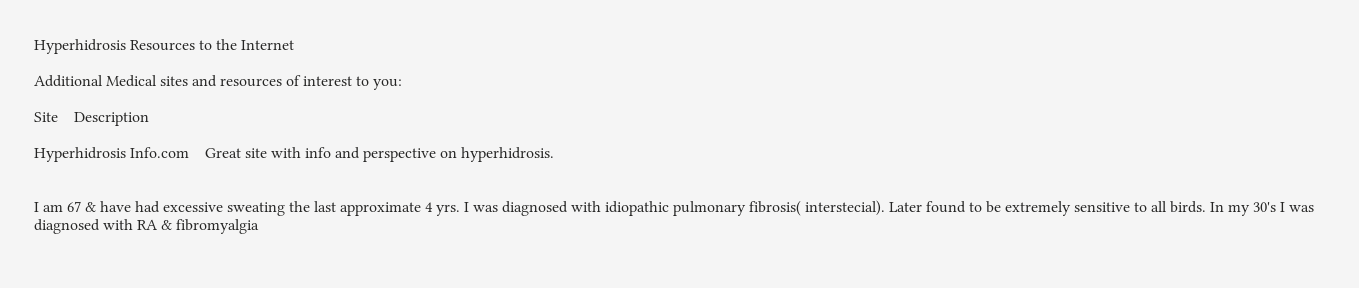Hyperhidrosis Resources to the Internet

Additional Medical sites and resources of interest to you:

Site    Description

Hyperhidrosis Info.com    Great site with info and perspective on hyperhidrosis.


I am 67 & have had excessive sweating the last approximate 4 yrs. I was diagnosed with idiopathic pulmonary fibrosis( interstecial). Later found to be extremely sensitive to all birds. In my 30's I was diagnosed with RA & fibromyalgia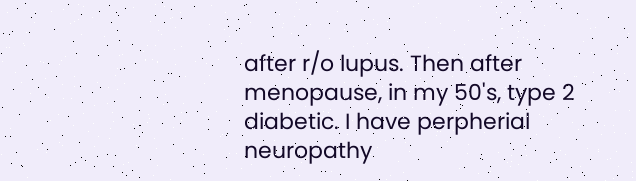after r/o lupus. Then after menopause, in my 50's, type 2 diabetic. I have perpherial neuropathy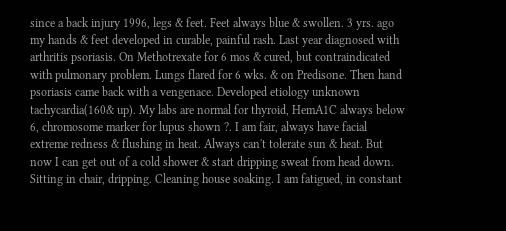since a back injury 1996, legs & feet. Feet always blue & swollen. 3 yrs. ago my hands & feet developed in curable, painful rash. Last year diagnosed with arthritis psoriasis. On Methotrexate for 6 mos & cured, but contraindicated with pulmonary problem. Lungs flared for 6 wks. & on Predisone. Then hand psoriasis came back with a vengenace. Developed etiology unknown tachycardia(160& up). My labs are normal for thyroid, HemA1C always below 6, chromosome marker for lupus shown ?. I am fair, always have facial extreme redness & flushing in heat. Always can't tolerate sun & heat. But now I can get out of a cold shower & start dripping sweat from head down. Sitting in chair, dripping. Cleaning house soaking. I am fatigued, in constant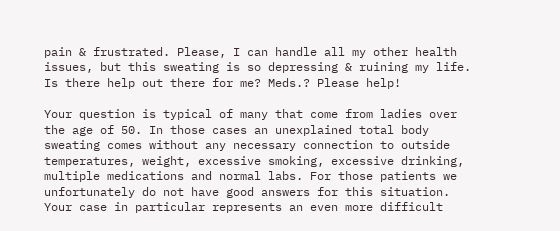pain & frustrated. Please, I can handle all my other health issues, but this sweating is so depressing & ruining my life. Is there help out there for me? Meds.? Please help!

Your question is typical of many that come from ladies over the age of 50. In those cases an unexplained total body sweating comes without any necessary connection to outside temperatures, weight, excessive smoking, excessive drinking, multiple medications and normal labs. For those patients we unfortunately do not have good answers for this situation. Your case in particular represents an even more difficult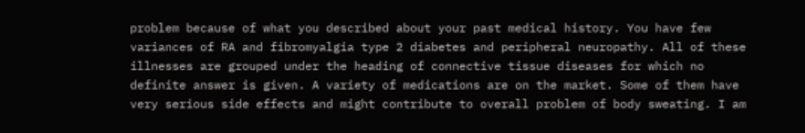problem because of what you described about your past medical history. You have few variances of RA and fibromyalgia type 2 diabetes and peripheral neuropathy. All of these illnesses are grouped under the heading of connective tissue diseases for which no definite answer is given. A variety of medications are on the market. Some of them have very serious side effects and might contribute to overall problem of body sweating. I am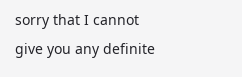sorry that I cannot give you any definite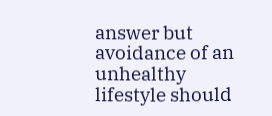answer but avoidance of an unhealthy lifestyle should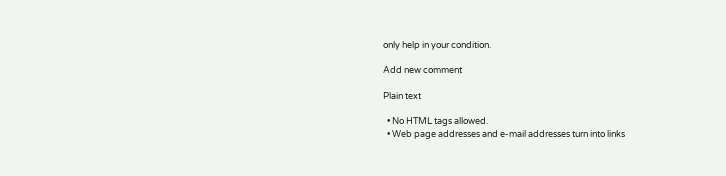only help in your condition.

Add new comment

Plain text

  • No HTML tags allowed.
  • Web page addresses and e-mail addresses turn into links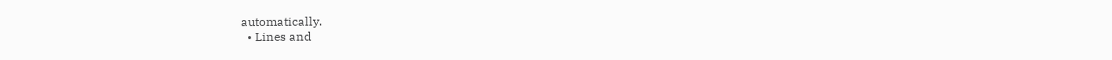automatically.
  • Lines and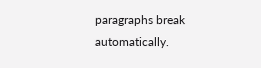paragraphs break automatically.